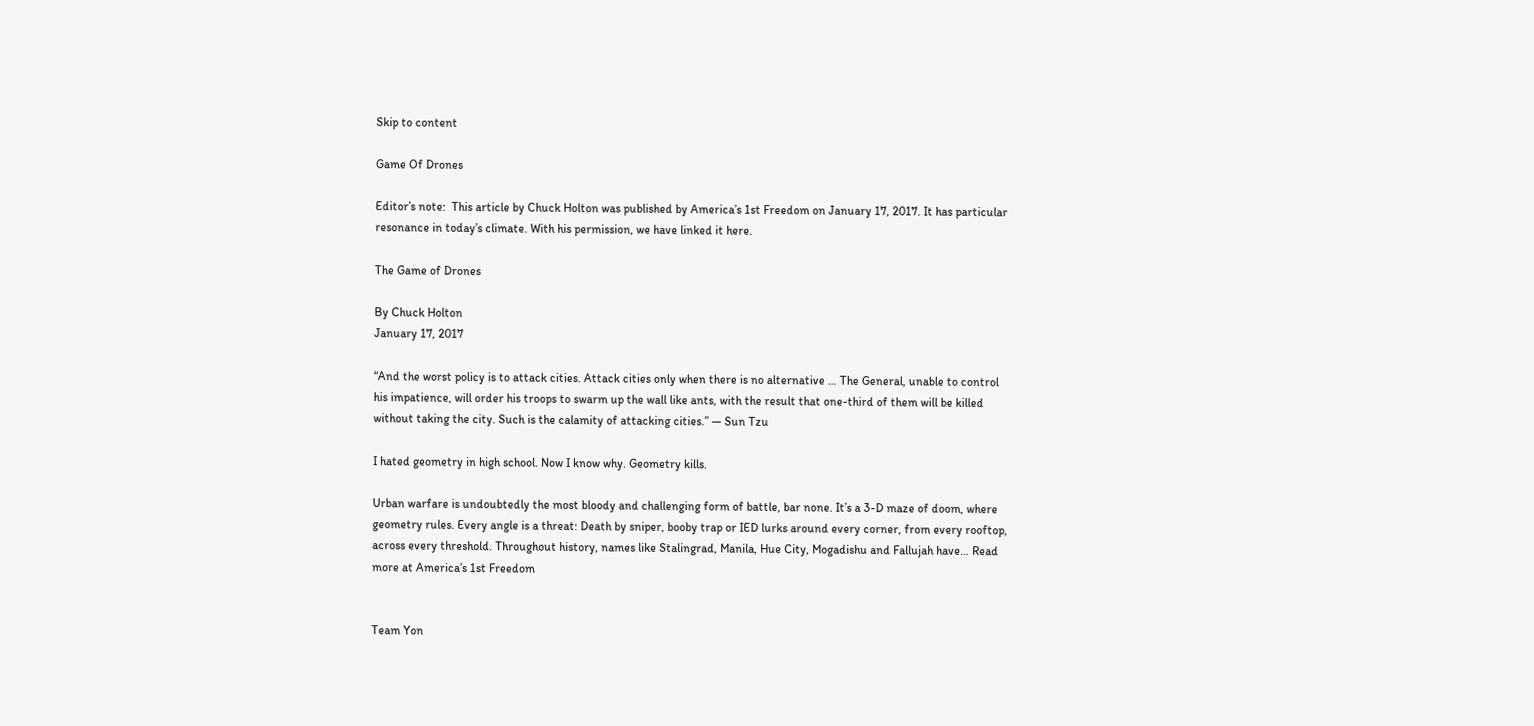Skip to content

Game Of Drones

Editor’s note:  This article by Chuck Holton was published by America’s 1st Freedom on January 17, 2017. It has particular resonance in today’s climate. With his permission, we have linked it here.

The Game of Drones

By Chuck Holton
January 17, 2017

“And the worst policy is to attack cities. Attack cities only when there is no alternative … The General, unable to control his impatience, will order his troops to swarm up the wall like ants, with the result that one-third of them will be killed without taking the city. Such is the calamity of attacking cities.” — Sun Tzu

I hated geometry in high school. Now I know why. Geometry kills.

Urban warfare is undoubtedly the most bloody and challenging form of battle, bar none. It’s a 3-D maze of doom, where geometry rules. Every angle is a threat: Death by sniper, booby trap or IED lurks around every corner, from every rooftop, across every threshold. Throughout history, names like Stalingrad, Manila, Hue City, Mogadishu and Fallujah have… Read more at America’s 1st Freedom


Team Yon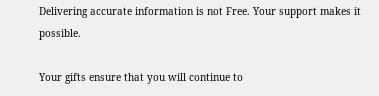Delivering accurate information is not Free. Your support makes it possible.

Your gifts ensure that you will continue to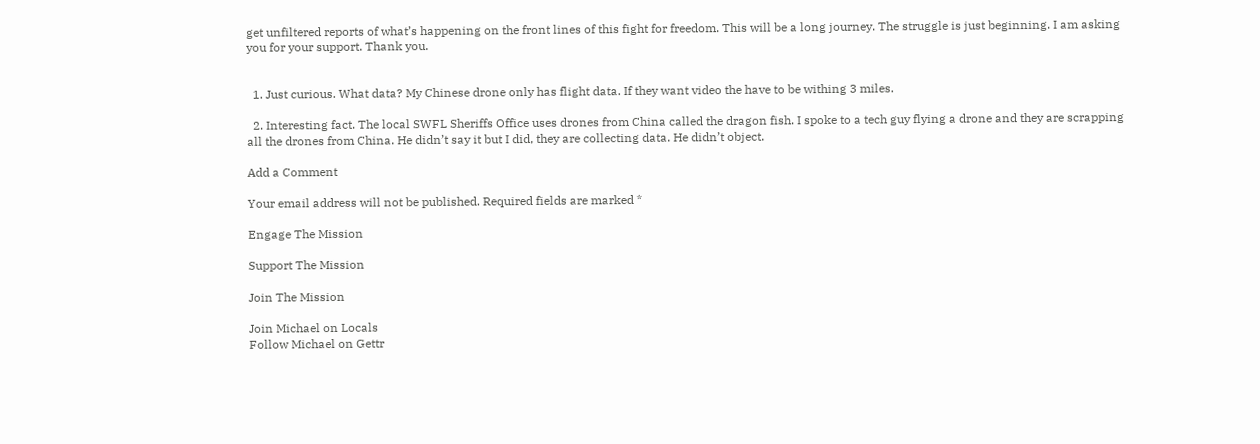get unfiltered reports of what’s happening on the front lines of this fight for freedom. This will be a long journey. The struggle is just beginning. I am asking you for your support. Thank you.


  1. Just curious. What data? My Chinese drone only has flight data. If they want video the have to be withing 3 miles.

  2. Interesting fact. The local SWFL Sheriffs Office uses drones from China called the dragon fish. I spoke to a tech guy flying a drone and they are scrapping all the drones from China. He didn’t say it but I did, they are collecting data. He didn’t object.

Add a Comment

Your email address will not be published. Required fields are marked *

Engage The Mission

Support The Mission

Join The Mission

Join Michael on Locals
Follow Michael on Gettr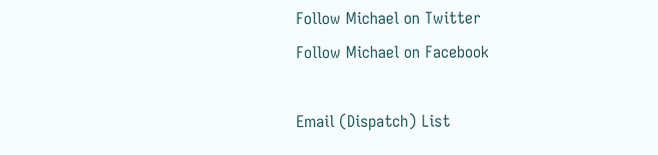Follow Michael on Twitter
Follow Michael on Facebook

Email (Dispatch) List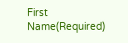First Name(Required)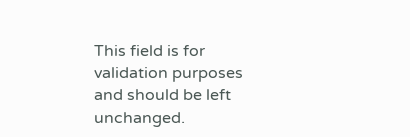This field is for validation purposes and should be left unchanged.